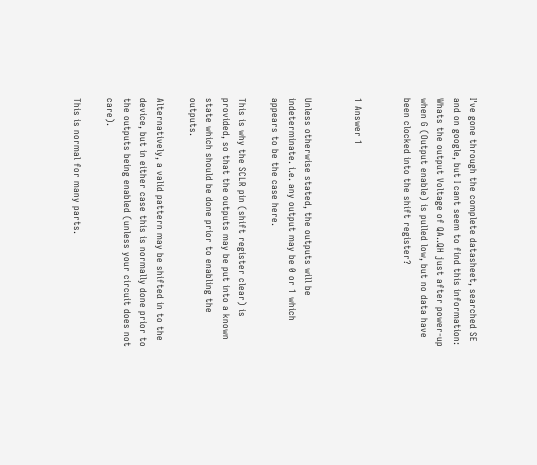I've gone through the complete datasheet, searched SE and on google, but I cant seem to find this information:
Whats the output Voltage of QA..QH just after power-up when G (Output enable) is pulled low, but no data have been clocked into the shift register?


1 Answer 1


Unless otherwise stated, the outputs will be indeterminate. i.e. any output may be 0 or 1 which appears to be the case here.

This is why the SCLR pin (shift register clear) is provided, so that the outputs may be put into a known state which should be done prior to enabling the outputs.

Alternatively, a valid pattern may be shifted in to the device, but in either case this is normally done prior to the outputs being enabled (unless your circuit does not care).

This is normal for many parts.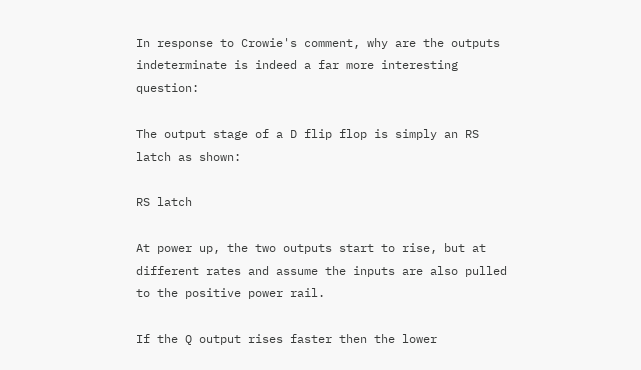In response to Crowie's comment, why are the outputs indeterminate is indeed a far more interesting question:

The output stage of a D flip flop is simply an RS latch as shown:

RS latch

At power up, the two outputs start to rise, but at different rates and assume the inputs are also pulled to the positive power rail.

If the Q output rises faster then the lower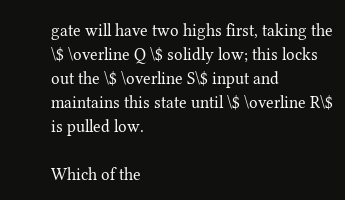gate will have two highs first, taking the \$ \overline Q \$ solidly low; this locks out the \$ \overline S\$ input and maintains this state until \$ \overline R\$ is pulled low.

Which of the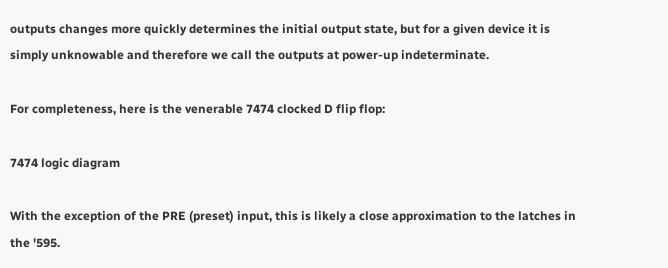outputs changes more quickly determines the initial output state, but for a given device it is simply unknowable and therefore we call the outputs at power-up indeterminate.

For completeness, here is the venerable 7474 clocked D flip flop:

7474 logic diagram

With the exception of the PRE (preset) input, this is likely a close approximation to the latches in the '595.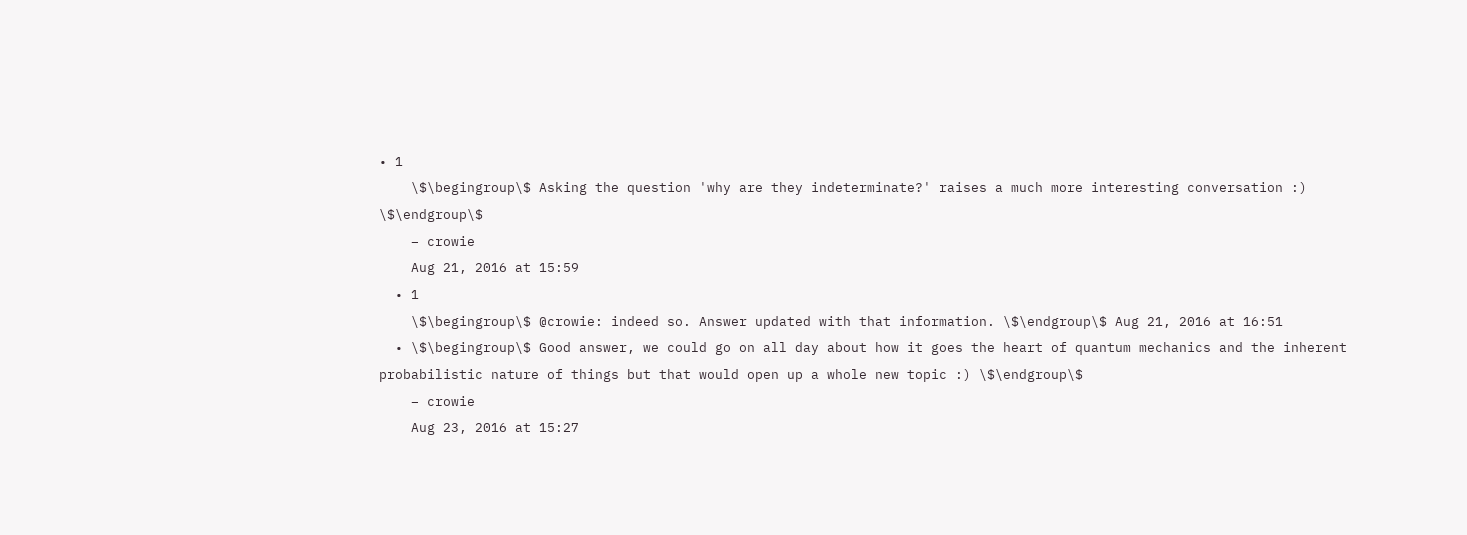• 1
    \$\begingroup\$ Asking the question 'why are they indeterminate?' raises a much more interesting conversation :) \$\endgroup\$
    – crowie
    Aug 21, 2016 at 15:59
  • 1
    \$\begingroup\$ @crowie: indeed so. Answer updated with that information. \$\endgroup\$ Aug 21, 2016 at 16:51
  • \$\begingroup\$ Good answer, we could go on all day about how it goes the heart of quantum mechanics and the inherent probabilistic nature of things but that would open up a whole new topic :) \$\endgroup\$
    – crowie
    Aug 23, 2016 at 15:27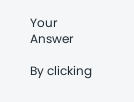Your Answer

By clicking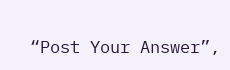“Post Your Answer”,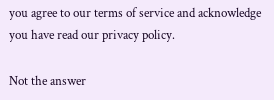you agree to our terms of service and acknowledge you have read our privacy policy.

Not the answer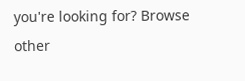you're looking for? Browse other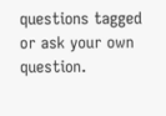questions tagged or ask your own question.